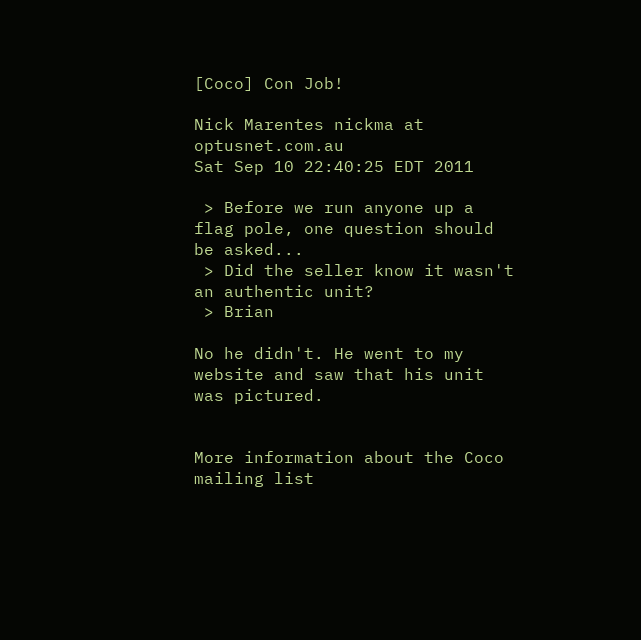[Coco] Con Job!

Nick Marentes nickma at optusnet.com.au
Sat Sep 10 22:40:25 EDT 2011

 > Before we run anyone up a flag pole, one question should be asked...
 > Did the seller know it wasn't an authentic unit?
 > Brian

No he didn't. He went to my website and saw that his unit was pictured.


More information about the Coco mailing list